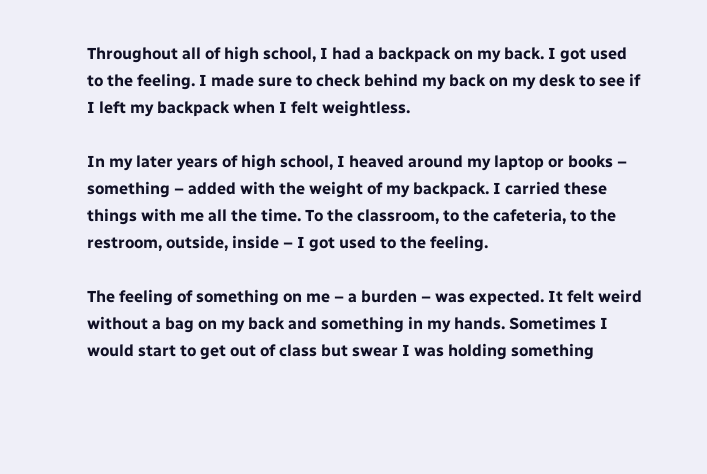Throughout all of high school, I had a backpack on my back. I got used to the feeling. I made sure to check behind my back on my desk to see if I left my backpack when I felt weightless.

In my later years of high school, I heaved around my laptop or books – something – added with the weight of my backpack. I carried these things with me all the time. To the classroom, to the cafeteria, to the restroom, outside, inside – I got used to the feeling.

The feeling of something on me – a burden – was expected. It felt weird without a bag on my back and something in my hands. Sometimes I would start to get out of class but swear I was holding something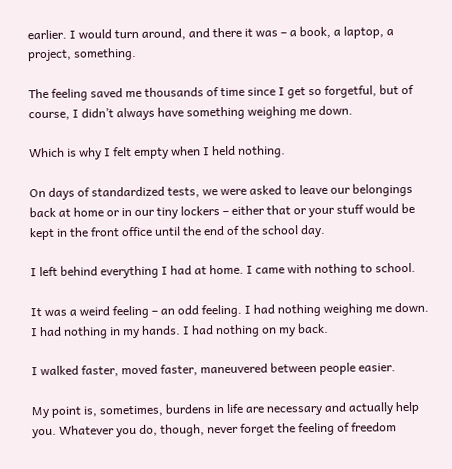earlier. I would turn around, and there it was – a book, a laptop, a project, something.

The feeling saved me thousands of time since I get so forgetful, but of course, I didn’t always have something weighing me down.

Which is why I felt empty when I held nothing.

On days of standardized tests, we were asked to leave our belongings back at home or in our tiny lockers – either that or your stuff would be kept in the front office until the end of the school day.

I left behind everything I had at home. I came with nothing to school.

It was a weird feeling – an odd feeling. I had nothing weighing me down. I had nothing in my hands. I had nothing on my back.

I walked faster, moved faster, maneuvered between people easier.

My point is, sometimes, burdens in life are necessary and actually help you. Whatever you do, though, never forget the feeling of freedom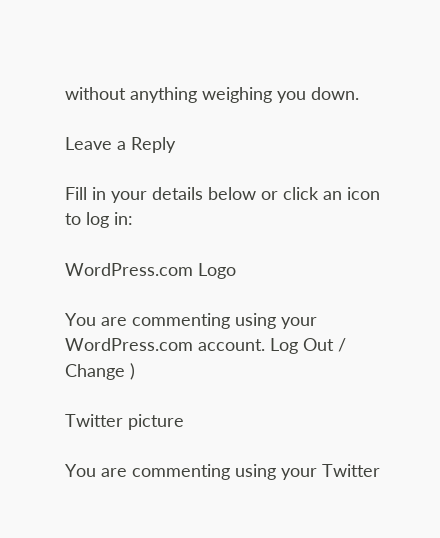without anything weighing you down.

Leave a Reply

Fill in your details below or click an icon to log in:

WordPress.com Logo

You are commenting using your WordPress.com account. Log Out / Change )

Twitter picture

You are commenting using your Twitter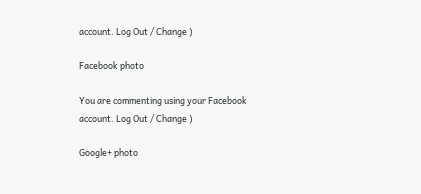account. Log Out / Change )

Facebook photo

You are commenting using your Facebook account. Log Out / Change )

Google+ photo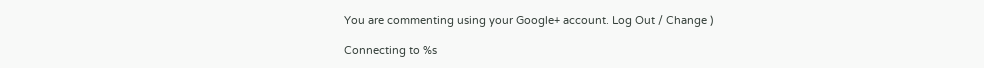You are commenting using your Google+ account. Log Out / Change )

Connecting to %s